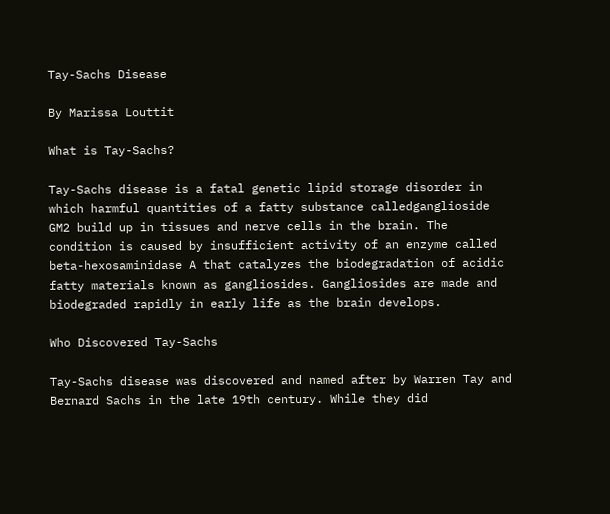Tay-Sachs Disease

By Marissa Louttit

What is Tay-Sachs?

Tay-Sachs disease is a fatal genetic lipid storage disorder in which harmful quantities of a fatty substance calledganglioside GM2 build up in tissues and nerve cells in the brain. The condition is caused by insufficient activity of an enzyme called beta-hexosaminidase A that catalyzes the biodegradation of acidic fatty materials known as gangliosides. Gangliosides are made and biodegraded rapidly in early life as the brain develops.

Who Discovered Tay-Sachs

Tay-Sachs disease was discovered and named after by Warren Tay and Bernard Sachs in the late 19th century. While they did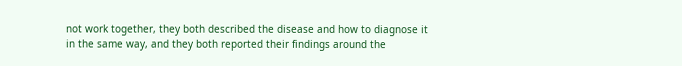not work together, they both described the disease and how to diagnose it in the same way, and they both reported their findings around the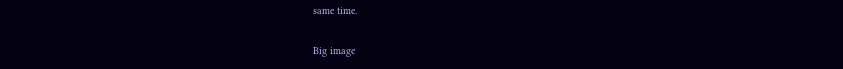same time.

Big image